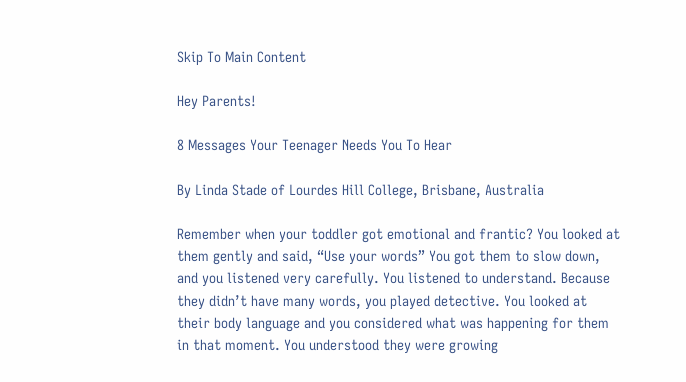Skip To Main Content

Hey Parents!

8 Messages Your Teenager Needs You To Hear

By Linda Stade of Lourdes Hill College, Brisbane, Australia

Remember when your toddler got emotional and frantic? You looked at them gently and said, “Use your words” You got them to slow down, and you listened very carefully. You listened to understand. Because they didn’t have many words, you played detective. You looked at their body language and you considered what was happening for them in that moment. You understood they were growing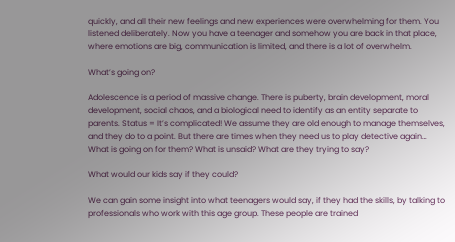quickly, and all their new feelings and new experiences were overwhelming for them. You listened deliberately. Now you have a teenager and somehow you are back in that place, where emotions are big, communication is limited, and there is a lot of overwhelm.

What’s going on?

Adolescence is a period of massive change. There is puberty, brain development, moral development, social chaos, and a biological need to identify as an entity separate to parents. Status = It’s complicated! We assume they are old enough to manage themselves, and they do to a point. But there are times when they need us to play detective again… What is going on for them? What is unsaid? What are they trying to say?

What would our kids say if they could?

We can gain some insight into what teenagers would say, if they had the skills, by talking to professionals who work with this age group. These people are trained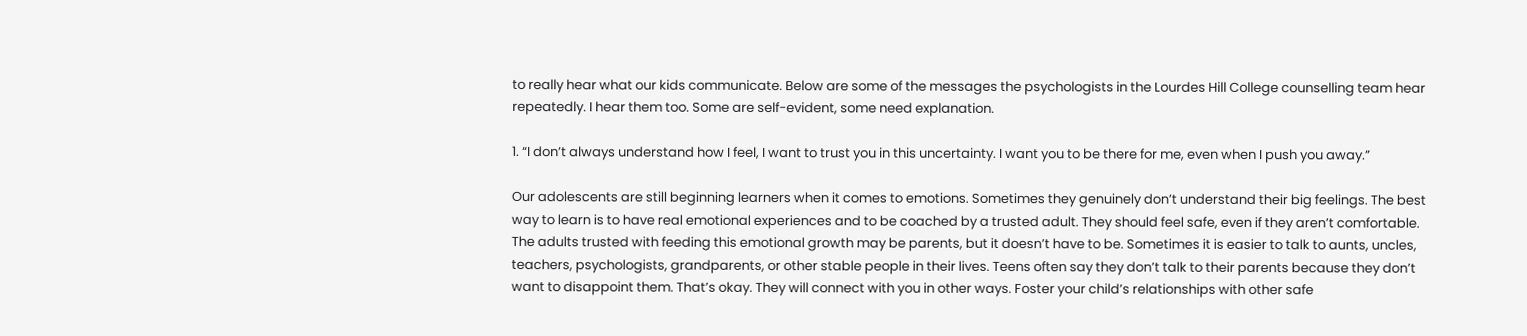to really hear what our kids communicate. Below are some of the messages the psychologists in the Lourdes Hill College counselling team hear repeatedly. I hear them too. Some are self-evident, some need explanation.

1. “I don’t always understand how I feel, I want to trust you in this uncertainty. I want you to be there for me, even when I push you away.”

Our adolescents are still beginning learners when it comes to emotions. Sometimes they genuinely don’t understand their big feelings. The best way to learn is to have real emotional experiences and to be coached by a trusted adult. They should feel safe, even if they aren’t comfortable. The adults trusted with feeding this emotional growth may be parents, but it doesn’t have to be. Sometimes it is easier to talk to aunts, uncles, teachers, psychologists, grandparents, or other stable people in their lives. Teens often say they don’t talk to their parents because they don’t want to disappoint them. That’s okay. They will connect with you in other ways. Foster your child’s relationships with other safe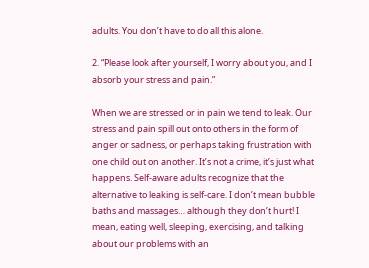adults. You don’t have to do all this alone.

2. “Please look after yourself, I worry about you, and I absorb your stress and pain.”

When we are stressed or in pain we tend to leak. Our stress and pain spill out onto others in the form of anger or sadness, or perhaps taking frustration with one child out on another. It’s not a crime, it’s just what happens. Self-aware adults recognize that the alternative to leaking is self-care. I don’t mean bubble baths and massages… although they don’t hurt! I mean, eating well, sleeping, exercising, and talking about our problems with an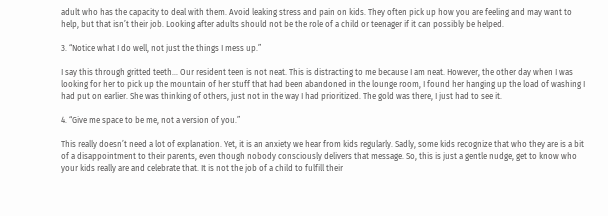adult who has the capacity to deal with them. Avoid leaking stress and pain on kids. They often pick up how you are feeling and may want to help, but that isn’t their job. Looking after adults should not be the role of a child or teenager if it can possibly be helped.

3. “Notice what I do well, not just the things I mess up.”

I say this through gritted teeth… Our resident teen is not neat. This is distracting to me because I am neat. However, the other day when I was looking for her to pick up the mountain of her stuff that had been abandoned in the lounge room, I found her hanging up the load of washing I had put on earlier. She was thinking of others, just not in the way I had prioritized. The gold was there, I just had to see it.

4. “Give me space to be me, not a version of you.”

This really doesn’t need a lot of explanation. Yet, it is an anxiety we hear from kids regularly. Sadly, some kids recognize that who they are is a bit of a disappointment to their parents, even though nobody consciously delivers that message. So, this is just a gentle nudge, get to know who your kids really are and celebrate that. It is not the job of a child to fulfill their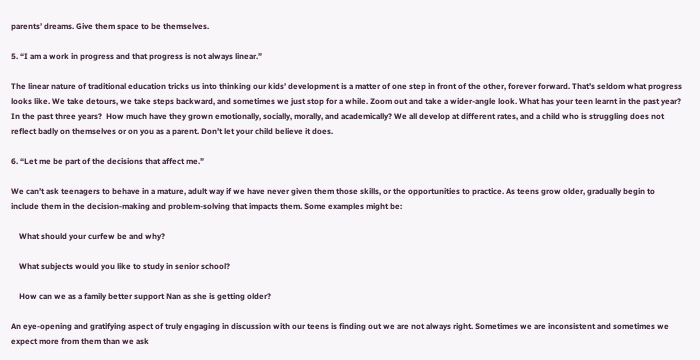parents’ dreams. Give them space to be themselves.

5. “I am a work in progress and that progress is not always linear.”

The linear nature of traditional education tricks us into thinking our kids’ development is a matter of one step in front of the other, forever forward. That’s seldom what progress looks like. We take detours, we take steps backward, and sometimes we just stop for a while. Zoom out and take a wider-angle look. What has your teen learnt in the past year? In the past three years?  How much have they grown emotionally, socially, morally, and academically? We all develop at different rates, and a child who is struggling does not reflect badly on themselves or on you as a parent. Don’t let your child believe it does.

6. “Let me be part of the decisions that affect me.”

We can’t ask teenagers to behave in a mature, adult way if we have never given them those skills, or the opportunities to practice. As teens grow older, gradually begin to include them in the decision-making and problem-solving that impacts them. Some examples might be:

    What should your curfew be and why?

    What subjects would you like to study in senior school?

    How can we as a family better support Nan as she is getting older?

An eye-opening and gratifying aspect of truly engaging in discussion with our teens is finding out we are not always right. Sometimes we are inconsistent and sometimes we expect more from them than we ask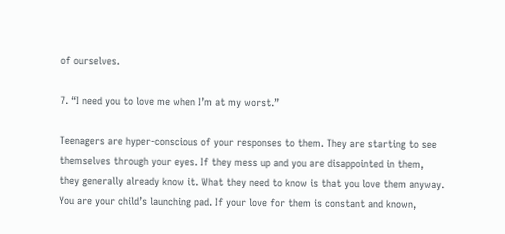of ourselves.

7. “I need you to love me when I’m at my worst.”

Teenagers are hyper-conscious of your responses to them. They are starting to see themselves through your eyes. If they mess up and you are disappointed in them, they generally already know it. What they need to know is that you love them anyway. You are your child’s launching pad. If your love for them is constant and known,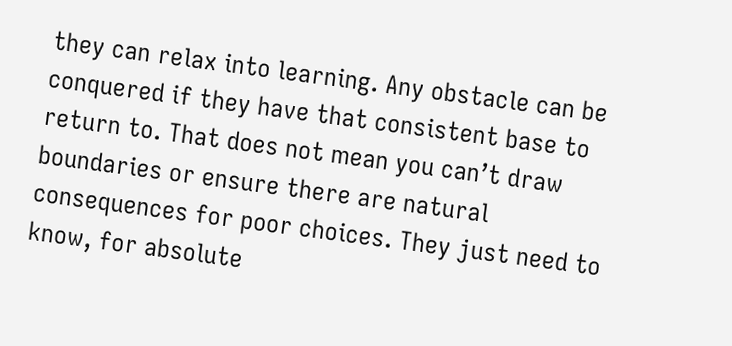they can relax into learning. Any obstacle can be conquered if they have that consistent base to return to. That does not mean you can’t draw boundaries or ensure there are natural consequences for poor choices. They just need to know, for absolute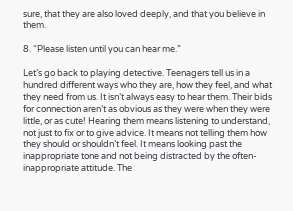sure, that they are also loved deeply, and that you believe in them.

8. “Please listen until you can hear me.”

Let’s go back to playing detective. Teenagers tell us in a hundred different ways who they are, how they feel, and what they need from us. It isn’t always easy to hear them. Their bids for connection aren’t as obvious as they were when they were little, or as cute! Hearing them means listening to understand, not just to fix or to give advice. It means not telling them how they should or shouldn’t feel. It means looking past the inappropriate tone and not being distracted by the often-inappropriate attitude. The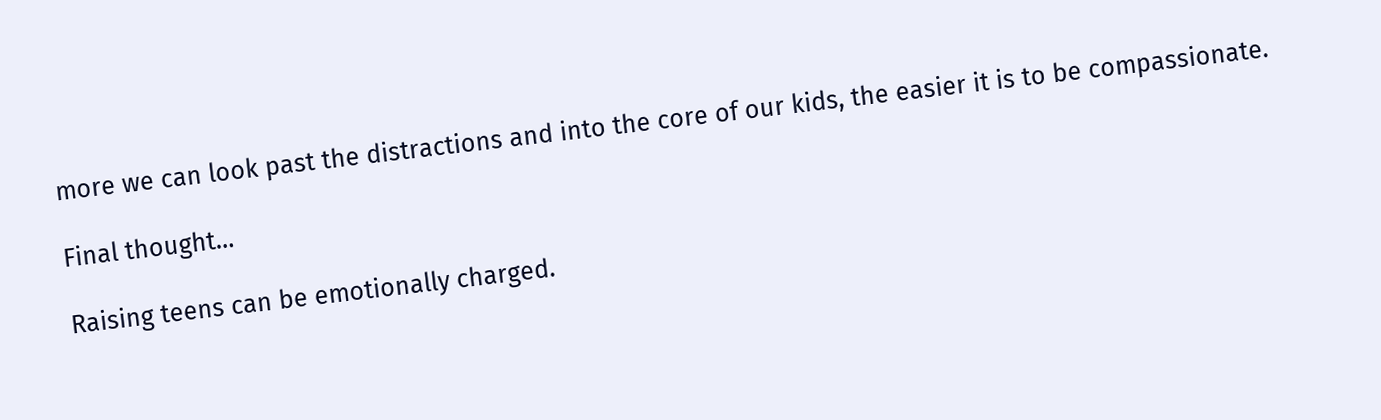more we can look past the distractions and into the core of our kids, the easier it is to be compassionate.

Final thought…

Raising teens can be emotionally charged.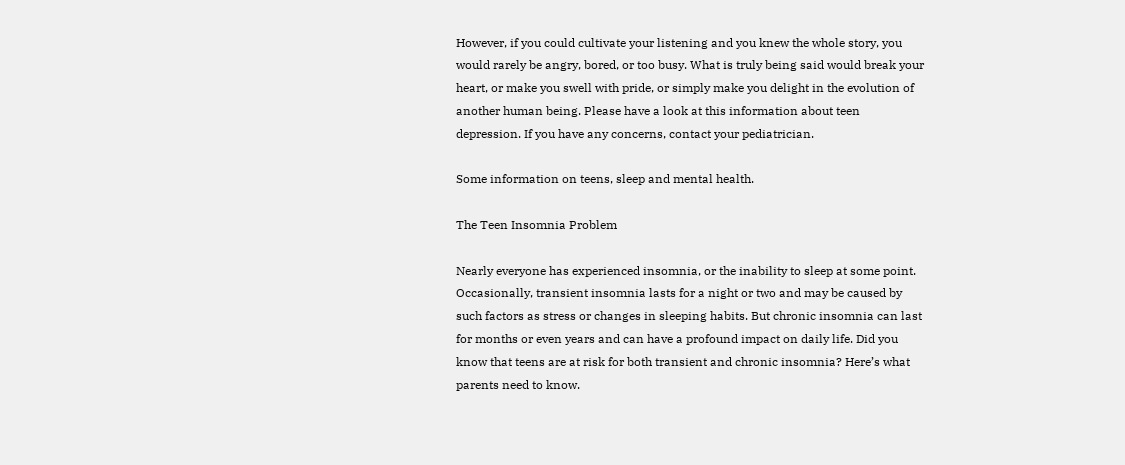However, if you could cultivate your listening and you knew the whole story, you would rarely be angry, bored, or too busy. What is truly being said would break your heart, or make you swell with pride, or simply make you delight in the evolution of another human being. Please have a look at this information about teen depression. If you have any concerns, contact your pediatrician.

Some information on teens, sleep and mental health.

The Teen Insomnia Problem

Nearly everyone has experienced insomnia, or the inability to sleep at some point. Occasionally, transient insomnia lasts for a night or two and may be caused by such factors as stress or changes in sleeping habits. But chronic insomnia can last for months or even years and can have a profound impact on daily life. Did you know that teens are at risk for both transient and chronic insomnia? Here’s what parents need to know.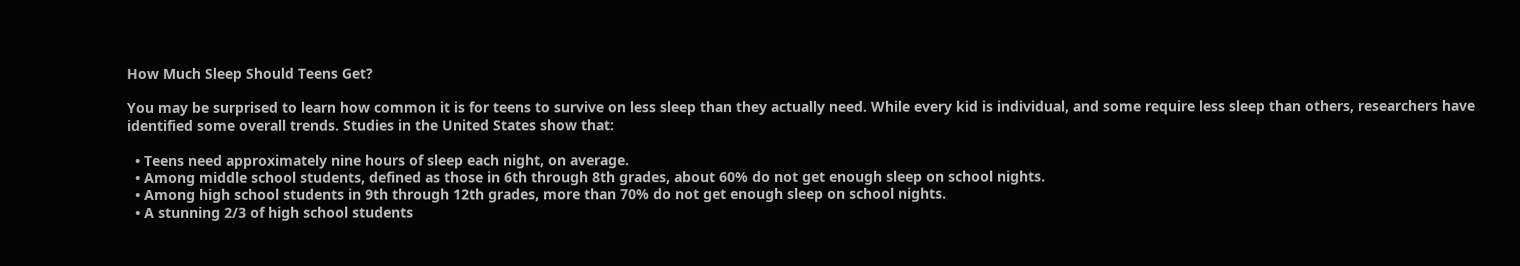How Much Sleep Should Teens Get?

You may be surprised to learn how common it is for teens to survive on less sleep than they actually need. While every kid is individual, and some require less sleep than others, researchers have identified some overall trends. Studies in the United States show that:

  • Teens need approximately nine hours of sleep each night, on average.
  • Among middle school students, defined as those in 6th through 8th grades, about 60% do not get enough sleep on school nights.
  • Among high school students in 9th through 12th grades, more than 70% do not get enough sleep on school nights.
  • A stunning 2/3 of high school students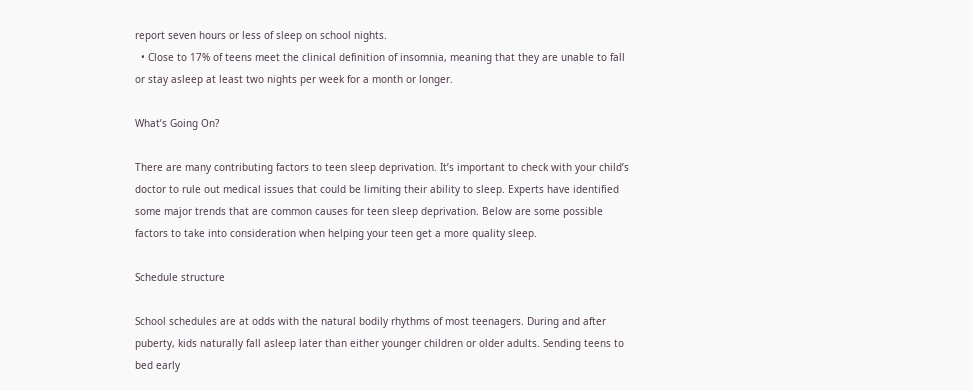report seven hours or less of sleep on school nights.
  • Close to 17% of teens meet the clinical definition of insomnia, meaning that they are unable to fall or stay asleep at least two nights per week for a month or longer.

What’s Going On?

There are many contributing factors to teen sleep deprivation. It’s important to check with your child’s doctor to rule out medical issues that could be limiting their ability to sleep. Experts have identified some major trends that are common causes for teen sleep deprivation. Below are some possible factors to take into consideration when helping your teen get a more quality sleep.

Schedule structure

School schedules are at odds with the natural bodily rhythms of most teenagers. During and after puberty, kids naturally fall asleep later than either younger children or older adults. Sending teens to bed early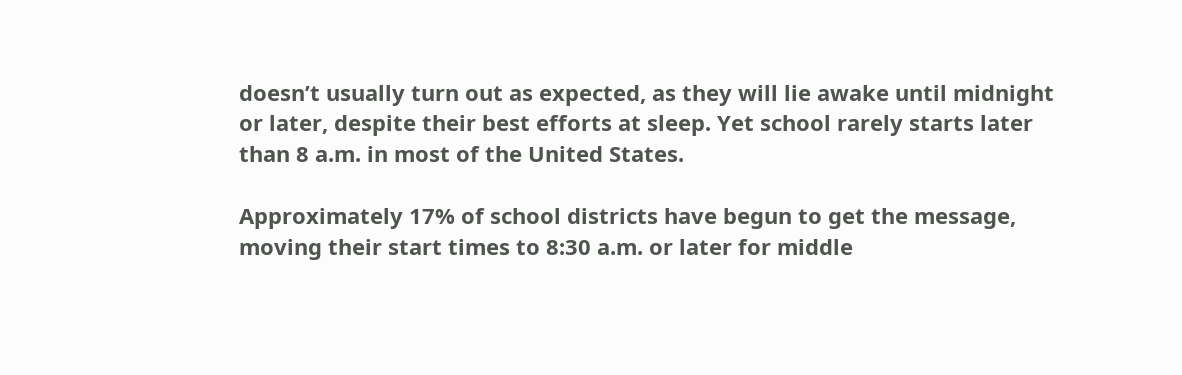doesn’t usually turn out as expected, as they will lie awake until midnight or later, despite their best efforts at sleep. Yet school rarely starts later than 8 a.m. in most of the United States.

Approximately 17% of school districts have begun to get the message, moving their start times to 8:30 a.m. or later for middle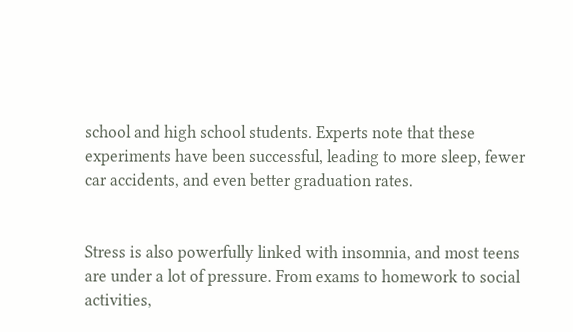school and high school students. Experts note that these experiments have been successful, leading to more sleep, fewer car accidents, and even better graduation rates.


Stress is also powerfully linked with insomnia, and most teens are under a lot of pressure. From exams to homework to social activities,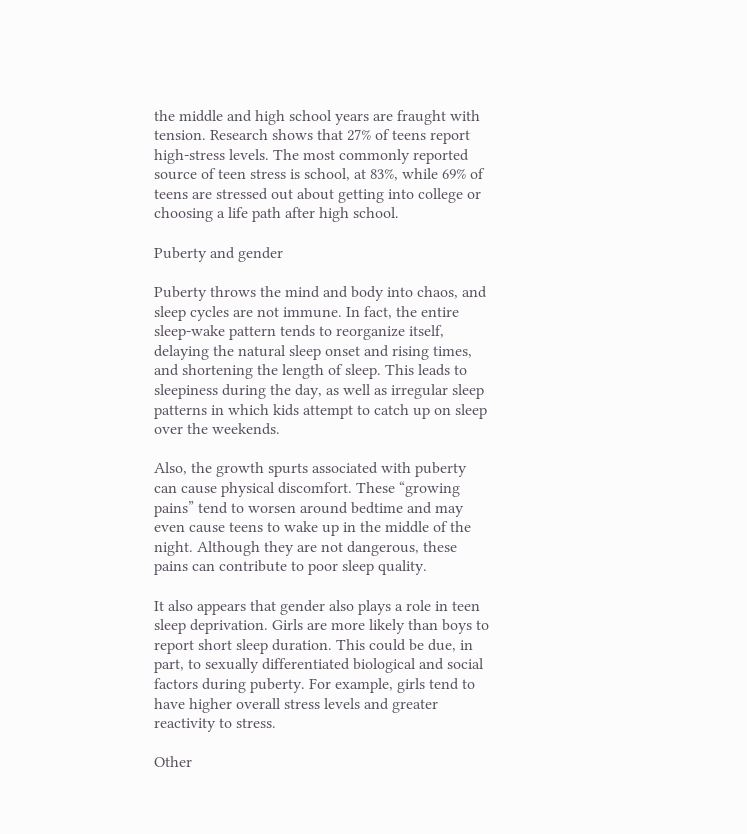the middle and high school years are fraught with tension. Research shows that 27% of teens report high-stress levels. The most commonly reported source of teen stress is school, at 83%, while 69% of teens are stressed out about getting into college or choosing a life path after high school.

Puberty and gender

Puberty throws the mind and body into chaos, and sleep cycles are not immune. In fact, the entire sleep-wake pattern tends to reorganize itself, delaying the natural sleep onset and rising times, and shortening the length of sleep. This leads to sleepiness during the day, as well as irregular sleep patterns in which kids attempt to catch up on sleep over the weekends.

Also, the growth spurts associated with puberty can cause physical discomfort. These “growing pains” tend to worsen around bedtime and may even cause teens to wake up in the middle of the night. Although they are not dangerous, these pains can contribute to poor sleep quality.

It also appears that gender also plays a role in teen sleep deprivation. Girls are more likely than boys to report short sleep duration. This could be due, in part, to sexually differentiated biological and social factors during puberty. For example, girls tend to have higher overall stress levels and greater reactivity to stress.

Other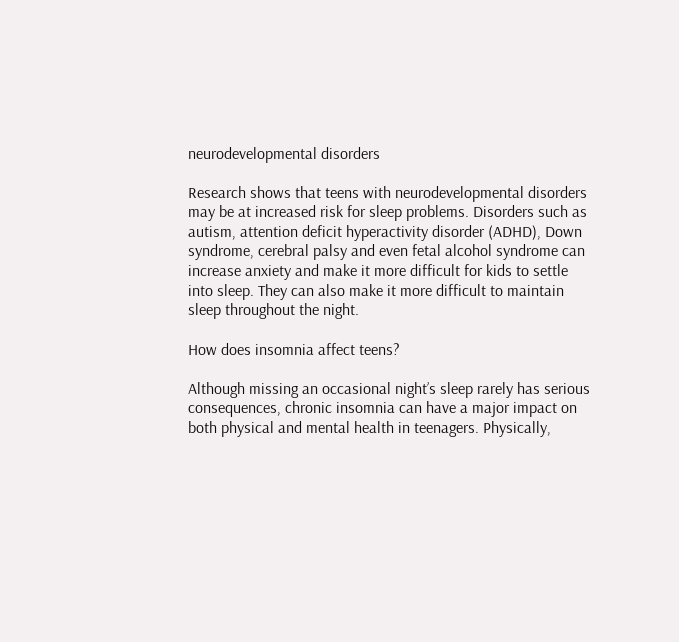neurodevelopmental disorders

Research shows that teens with neurodevelopmental disorders may be at increased risk for sleep problems. Disorders such as autism, attention deficit hyperactivity disorder (ADHD), Down syndrome, cerebral palsy and even fetal alcohol syndrome can increase anxiety and make it more difficult for kids to settle into sleep. They can also make it more difficult to maintain sleep throughout the night.

How does insomnia affect teens?

Although missing an occasional night’s sleep rarely has serious consequences, chronic insomnia can have a major impact on both physical and mental health in teenagers. Physically,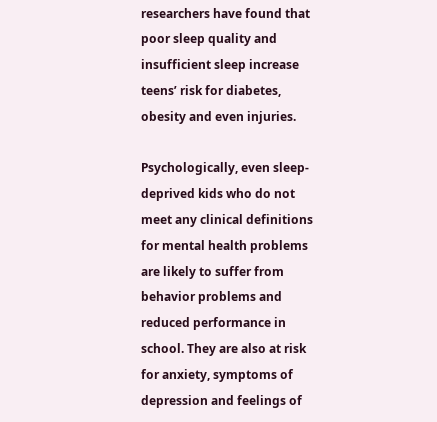researchers have found that poor sleep quality and insufficient sleep increase teens’ risk for diabetes, obesity and even injuries.

Psychologically, even sleep-deprived kids who do not meet any clinical definitions for mental health problems are likely to suffer from behavior problems and reduced performance in school. They are also at risk for anxiety, symptoms of depression and feelings of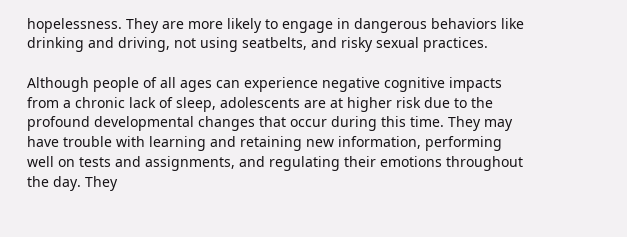hopelessness. They are more likely to engage in dangerous behaviors like drinking and driving, not using seatbelts, and risky sexual practices.

Although people of all ages can experience negative cognitive impacts from a chronic lack of sleep, adolescents are at higher risk due to the profound developmental changes that occur during this time. They may have trouble with learning and retaining new information, performing well on tests and assignments, and regulating their emotions throughout the day. They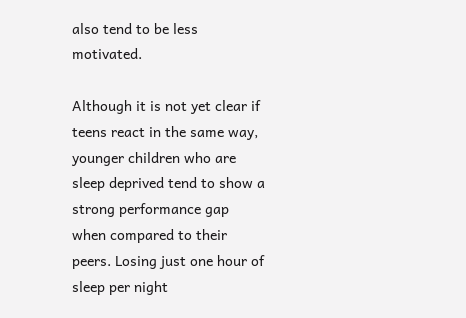also tend to be less motivated.

Although it is not yet clear if teens react in the same way, younger children who are sleep deprived tend to show a strong performance gap when compared to their peers. Losing just one hour of sleep per night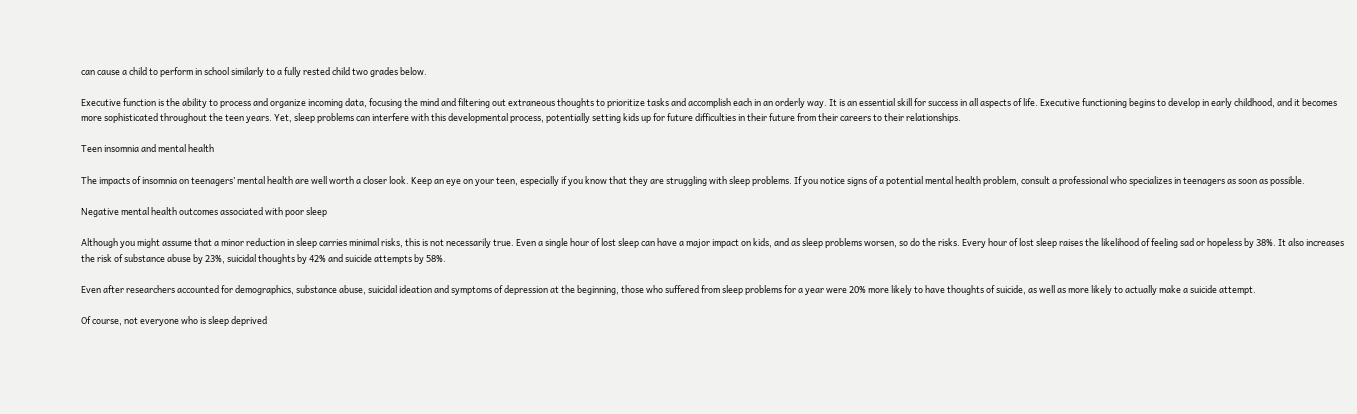can cause a child to perform in school similarly to a fully rested child two grades below.

Executive function is the ability to process and organize incoming data, focusing the mind and filtering out extraneous thoughts to prioritize tasks and accomplish each in an orderly way. It is an essential skill for success in all aspects of life. Executive functioning begins to develop in early childhood, and it becomes more sophisticated throughout the teen years. Yet, sleep problems can interfere with this developmental process, potentially setting kids up for future difficulties in their future from their careers to their relationships.

Teen insomnia and mental health

The impacts of insomnia on teenagers’ mental health are well worth a closer look. Keep an eye on your teen, especially if you know that they are struggling with sleep problems. If you notice signs of a potential mental health problem, consult a professional who specializes in teenagers as soon as possible.

Negative mental health outcomes associated with poor sleep

Although you might assume that a minor reduction in sleep carries minimal risks, this is not necessarily true. Even a single hour of lost sleep can have a major impact on kids, and as sleep problems worsen, so do the risks. Every hour of lost sleep raises the likelihood of feeling sad or hopeless by 38%. It also increases the risk of substance abuse by 23%, suicidal thoughts by 42% and suicide attempts by 58%.

Even after researchers accounted for demographics, substance abuse, suicidal ideation and symptoms of depression at the beginning, those who suffered from sleep problems for a year were 20% more likely to have thoughts of suicide, as well as more likely to actually make a suicide attempt.

Of course, not everyone who is sleep deprived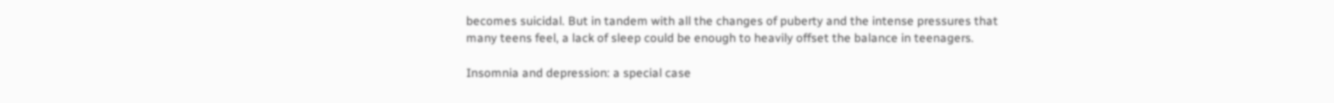becomes suicidal. But in tandem with all the changes of puberty and the intense pressures that many teens feel, a lack of sleep could be enough to heavily offset the balance in teenagers.

Insomnia and depression: a special case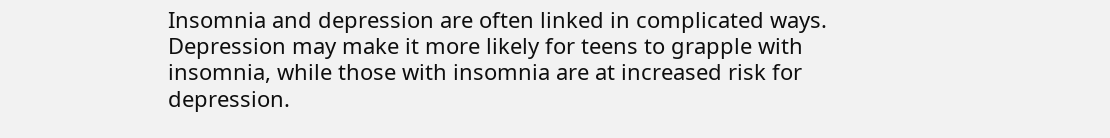Insomnia and depression are often linked in complicated ways. Depression may make it more likely for teens to grapple with insomnia, while those with insomnia are at increased risk for depression.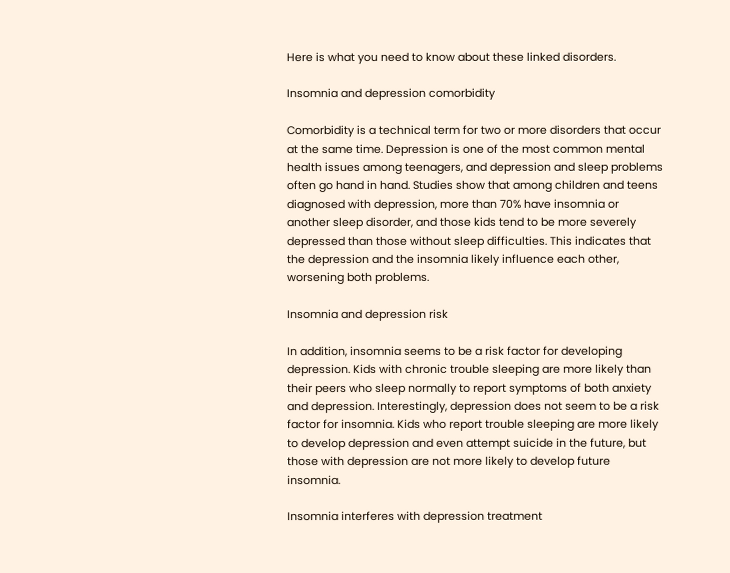Here is what you need to know about these linked disorders.

Insomnia and depression comorbidity

Comorbidity is a technical term for two or more disorders that occur at the same time. Depression is one of the most common mental health issues among teenagers, and depression and sleep problems often go hand in hand. Studies show that among children and teens diagnosed with depression, more than 70% have insomnia or another sleep disorder, and those kids tend to be more severely depressed than those without sleep difficulties. This indicates that the depression and the insomnia likely influence each other, worsening both problems.

Insomnia and depression risk

In addition, insomnia seems to be a risk factor for developing depression. Kids with chronic trouble sleeping are more likely than their peers who sleep normally to report symptoms of both anxiety and depression. Interestingly, depression does not seem to be a risk factor for insomnia. Kids who report trouble sleeping are more likely to develop depression and even attempt suicide in the future, but those with depression are not more likely to develop future insomnia.

Insomnia interferes with depression treatment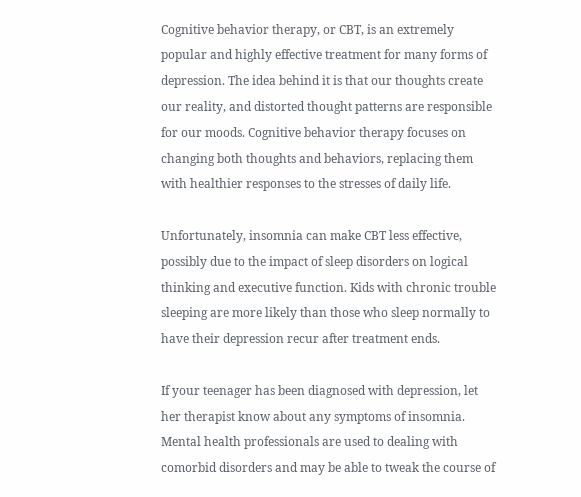Cognitive behavior therapy, or CBT, is an extremely popular and highly effective treatment for many forms of depression. The idea behind it is that our thoughts create our reality, and distorted thought patterns are responsible for our moods. Cognitive behavior therapy focuses on changing both thoughts and behaviors, replacing them with healthier responses to the stresses of daily life.

Unfortunately, insomnia can make CBT less effective, possibly due to the impact of sleep disorders on logical thinking and executive function. Kids with chronic trouble sleeping are more likely than those who sleep normally to have their depression recur after treatment ends.

If your teenager has been diagnosed with depression, let her therapist know about any symptoms of insomnia. Mental health professionals are used to dealing with comorbid disorders and may be able to tweak the course of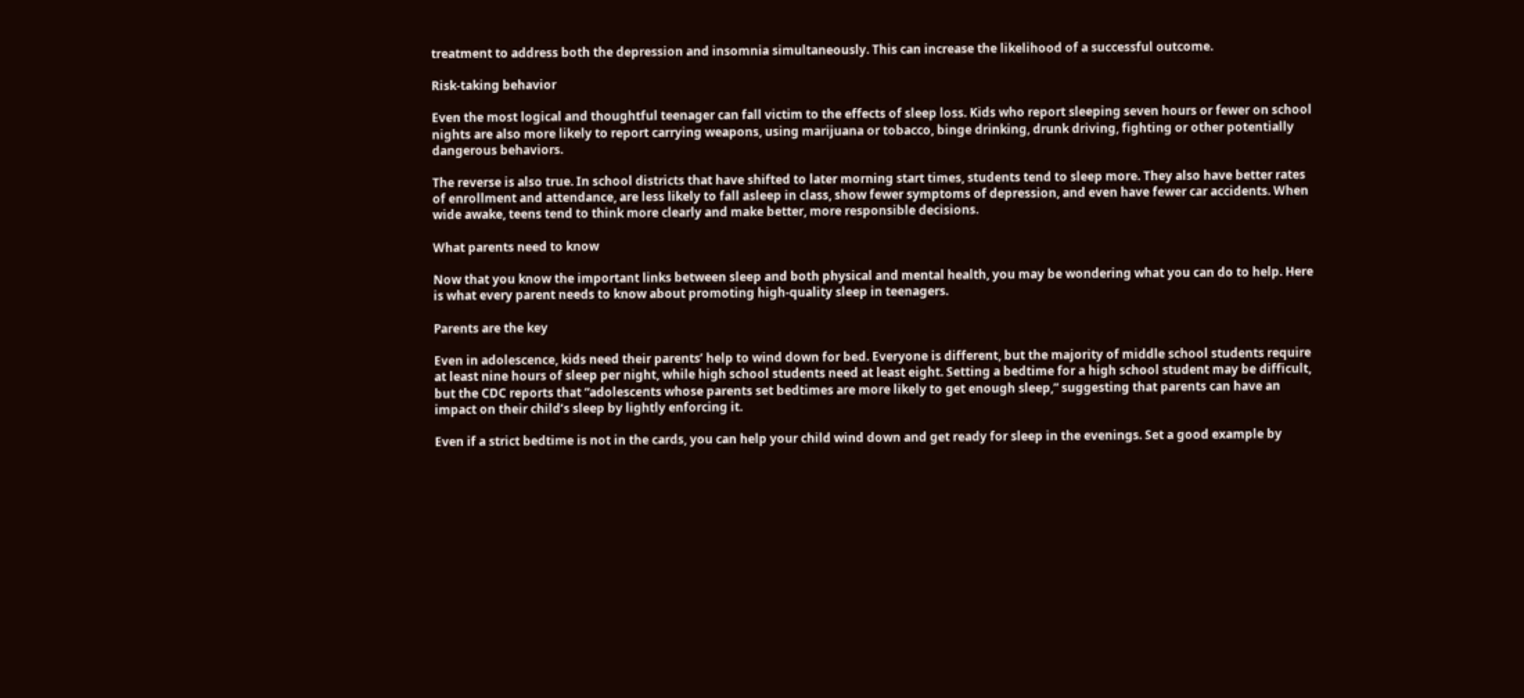treatment to address both the depression and insomnia simultaneously. This can increase the likelihood of a successful outcome.

Risk-taking behavior

Even the most logical and thoughtful teenager can fall victim to the effects of sleep loss. Kids who report sleeping seven hours or fewer on school nights are also more likely to report carrying weapons, using marijuana or tobacco, binge drinking, drunk driving, fighting or other potentially dangerous behaviors.

The reverse is also true. In school districts that have shifted to later morning start times, students tend to sleep more. They also have better rates of enrollment and attendance, are less likely to fall asleep in class, show fewer symptoms of depression, and even have fewer car accidents. When wide awake, teens tend to think more clearly and make better, more responsible decisions.

What parents need to know

Now that you know the important links between sleep and both physical and mental health, you may be wondering what you can do to help. Here is what every parent needs to know about promoting high-quality sleep in teenagers.

Parents are the key

Even in adolescence, kids need their parents’ help to wind down for bed. Everyone is different, but the majority of middle school students require at least nine hours of sleep per night, while high school students need at least eight. Setting a bedtime for a high school student may be difficult, but the CDC reports that “adolescents whose parents set bedtimes are more likely to get enough sleep,” suggesting that parents can have an impact on their child’s sleep by lightly enforcing it.

Even if a strict bedtime is not in the cards, you can help your child wind down and get ready for sleep in the evenings. Set a good example by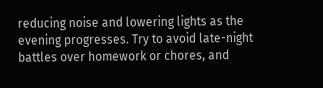reducing noise and lowering lights as the evening progresses. Try to avoid late-night battles over homework or chores, and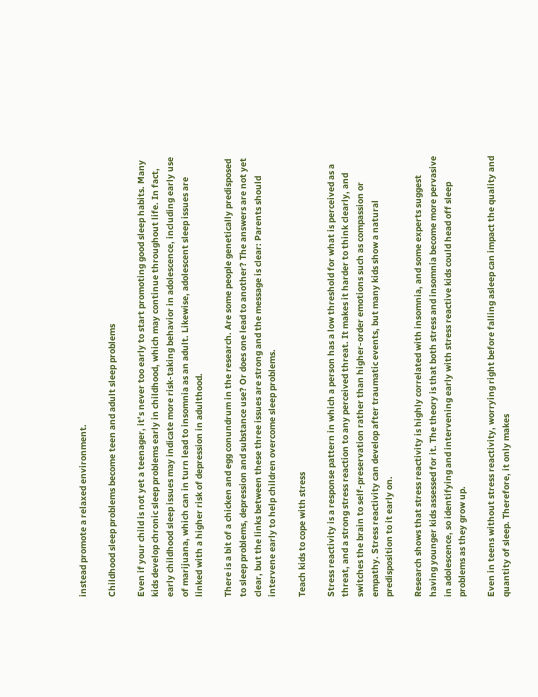instead promote a relaxed environment.

Childhood sleep problems become teen and adult sleep problems

Even if your child is not yet a teenager, it’s never too early to start promoting good sleep habits. Many kids develop chronic sleep problems early in childhood, which may continue throughout life. In fact, early childhood sleep issues may indicate more risk-taking behavior in adolescence, including early use of marijuana, which can in turn lead to insomnia as an adult. Likewise, adolescent sleep issues are linked with a higher risk of depression in adulthood.

There is a bit of a chicken and egg conundrum in the research. Are some people genetically predisposed to sleep problems, depression and substance use? Or does one lead to another? The answers are not yet clear, but the links between these three issues are strong and the message is clear: Parents should intervene early to help children overcome sleep problems.

Teach kids to cope with stress

Stress reactivity is a response pattern in which a person has a low threshold for what is perceived as a threat, and a strong stress reaction to any perceived threat. It makes it harder to think clearly, and switches the brain to self-preservation rather than higher-order emotions such as compassion or empathy. Stress reactivity can develop after traumatic events, but many kids show a natural predisposition to it early on.

Research shows that stress reactivity is highly correlated with insomnia, and some experts suggest having younger kids assessed for it. The theory is that both stress and insomnia become more pervasive in adolescence, so identifying and intervening early with stress reactive kids could head off sleep problems as they grow up.

Even in teens without stress reactivity, worrying right before falling asleep can impact the quality and quantity of sleep. Therefore, it only makes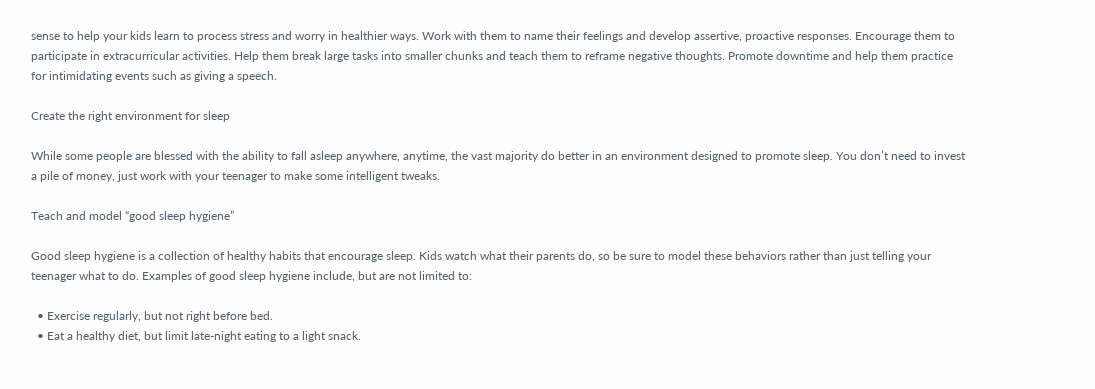sense to help your kids learn to process stress and worry in healthier ways. Work with them to name their feelings and develop assertive, proactive responses. Encourage them to participate in extracurricular activities. Help them break large tasks into smaller chunks and teach them to reframe negative thoughts. Promote downtime and help them practice for intimidating events such as giving a speech.

Create the right environment for sleep

While some people are blessed with the ability to fall asleep anywhere, anytime, the vast majority do better in an environment designed to promote sleep. You don’t need to invest a pile of money, just work with your teenager to make some intelligent tweaks.

Teach and model “good sleep hygiene”

Good sleep hygiene is a collection of healthy habits that encourage sleep. Kids watch what their parents do, so be sure to model these behaviors rather than just telling your teenager what to do. Examples of good sleep hygiene include, but are not limited to:

  • Exercise regularly, but not right before bed.
  • Eat a healthy diet, but limit late-night eating to a light snack.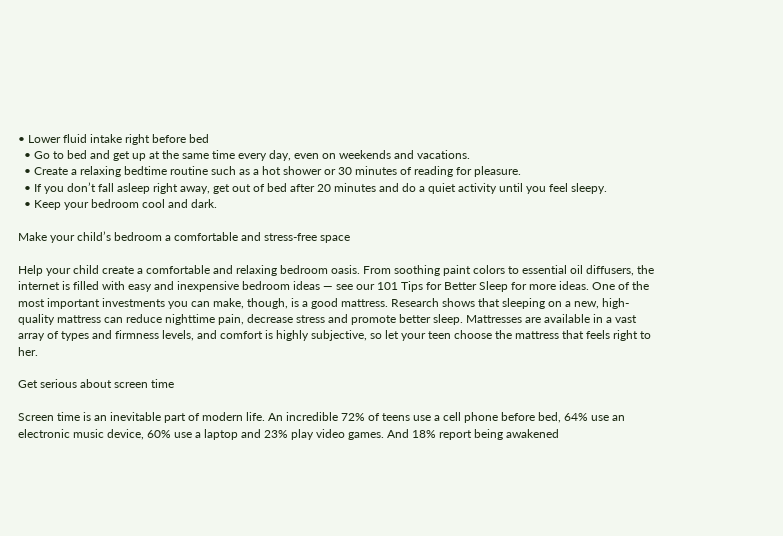• Lower fluid intake right before bed
  • Go to bed and get up at the same time every day, even on weekends and vacations.
  • Create a relaxing bedtime routine such as a hot shower or 30 minutes of reading for pleasure.
  • If you don’t fall asleep right away, get out of bed after 20 minutes and do a quiet activity until you feel sleepy.
  • Keep your bedroom cool and dark.

Make your child’s bedroom a comfortable and stress-free space

Help your child create a comfortable and relaxing bedroom oasis. From soothing paint colors to essential oil diffusers, the internet is filled with easy and inexpensive bedroom ideas — see our 101 Tips for Better Sleep for more ideas. One of the most important investments you can make, though, is a good mattress. Research shows that sleeping on a new, high-quality mattress can reduce nighttime pain, decrease stress and promote better sleep. Mattresses are available in a vast array of types and firmness levels, and comfort is highly subjective, so let your teen choose the mattress that feels right to her.

Get serious about screen time

Screen time is an inevitable part of modern life. An incredible 72% of teens use a cell phone before bed, 64% use an electronic music device, 60% use a laptop and 23% play video games. And 18% report being awakened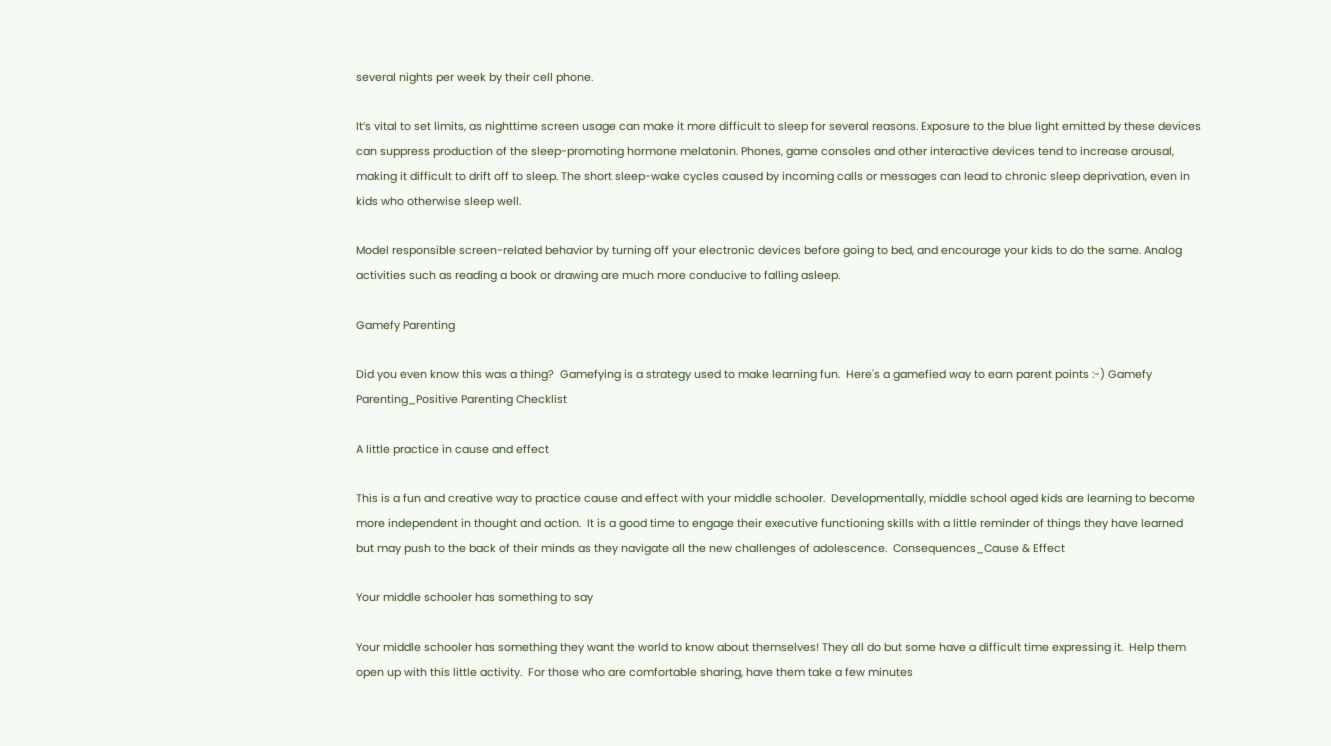several nights per week by their cell phone.

It’s vital to set limits, as nighttime screen usage can make it more difficult to sleep for several reasons. Exposure to the blue light emitted by these devices can suppress production of the sleep-promoting hormone melatonin. Phones, game consoles and other interactive devices tend to increase arousal, making it difficult to drift off to sleep. The short sleep-wake cycles caused by incoming calls or messages can lead to chronic sleep deprivation, even in kids who otherwise sleep well.

Model responsible screen-related behavior by turning off your electronic devices before going to bed, and encourage your kids to do the same. Analog activities such as reading a book or drawing are much more conducive to falling asleep.

Gamefy Parenting

Did you even know this was a thing?  Gamefying is a strategy used to make learning fun.  Here's a gamefied way to earn parent points :-) Gamefy Parenting_Positive Parenting Checklist

A little practice in cause and effect

This is a fun and creative way to practice cause and effect with your middle schooler.  Developmentally, middle school aged kids are learning to become more independent in thought and action.  It is a good time to engage their executive functioning skills with a little reminder of things they have learned but may push to the back of their minds as they navigate all the new challenges of adolescence.  Consequences_Cause & Effect

Your middle schooler has something to say

Your middle schooler has something they want the world to know about themselves! They all do but some have a difficult time expressing it.  Help them open up with this little activity.  For those who are comfortable sharing, have them take a few minutes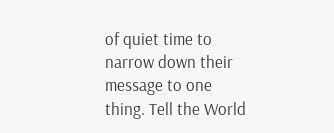of quiet time to narrow down their message to one thing. Tell the World